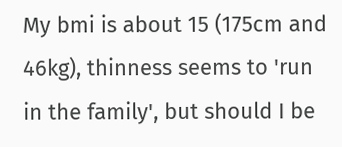My bmi is about 15 (175cm and 46kg), thinness seems to 'run in the family', but should I be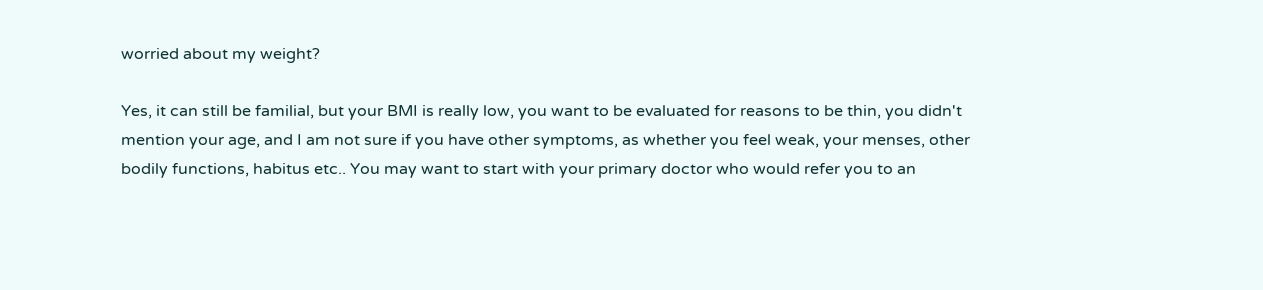worried about my weight?

Yes, it can still be familial, but your BMI is really low, you want to be evaluated for reasons to be thin, you didn't mention your age, and I am not sure if you have other symptoms, as whether you feel weak, your menses, other bodily functions, habitus etc.. You may want to start with your primary doctor who would refer you to an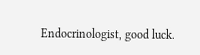Endocrinologist, good luck.